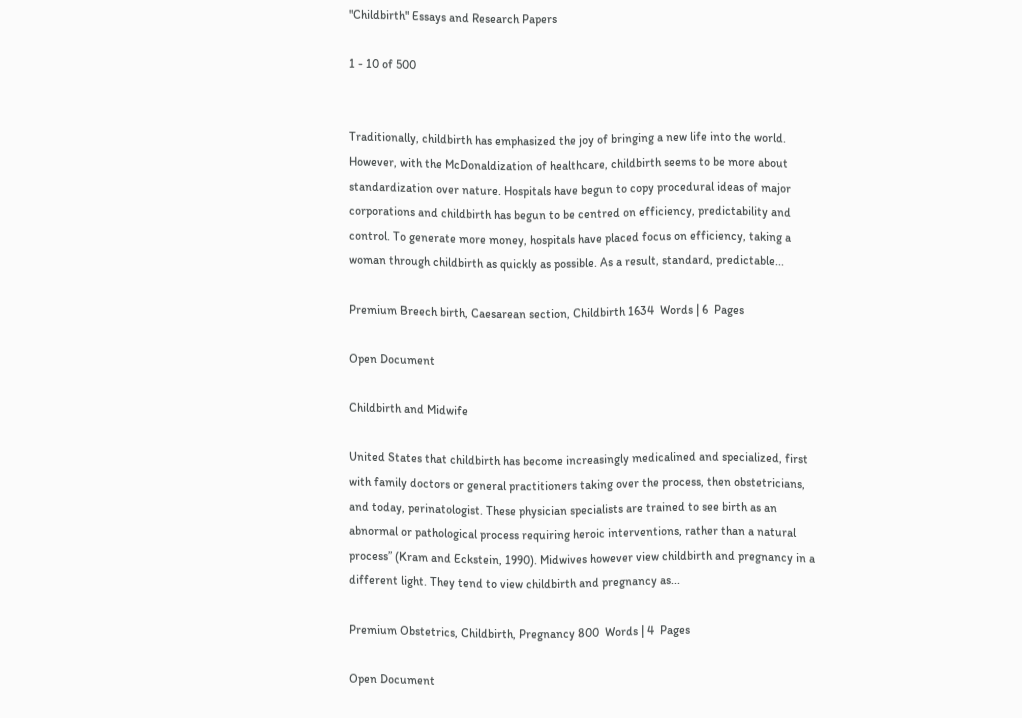"Childbirth" Essays and Research Papers

1 - 10 of 500


Traditionally, childbirth has emphasized the joy of bringing a new life into the world. However, with the McDonaldization of healthcare, childbirth seems to be more about standardization over nature. Hospitals have begun to copy procedural ideas of major corporations and childbirth has begun to be centred on efficiency, predictability and control. To generate more money, hospitals have placed focus on efficiency, taking a woman through childbirth as quickly as possible. As a result, standard, predictable...

Premium Breech birth, Caesarean section, Childbirth 1634  Words | 6  Pages

Open Document

Childbirth and Midwife

United States that childbirth has become increasingly medicalined and specialized, first with family doctors or general practitioners taking over the process, then obstetricians, and today, perinatologist. These physician specialists are trained to see birth as an abnormal or pathological process requiring heroic interventions, rather than a natural process” (Kram and Eckstein, 1990). Midwives however view childbirth and pregnancy in a different light. They tend to view childbirth and pregnancy as...

Premium Obstetrics, Childbirth, Pregnancy 800  Words | 4  Pages

Open Document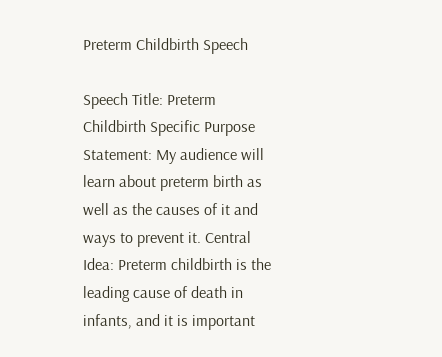Preterm Childbirth Speech

Speech Title: Preterm Childbirth Specific Purpose Statement: My audience will learn about preterm birth as well as the causes of it and ways to prevent it. Central Idea: Preterm childbirth is the leading cause of death in infants, and it is important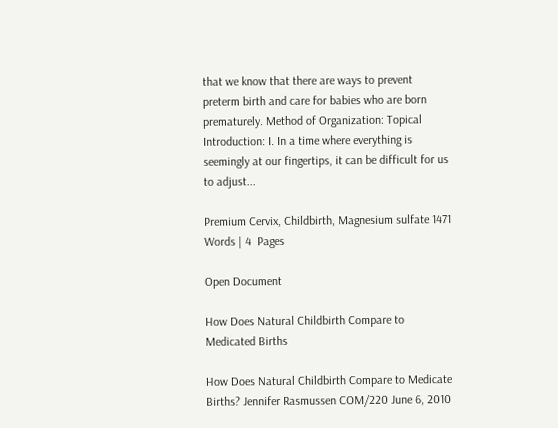that we know that there are ways to prevent preterm birth and care for babies who are born prematurely. Method of Organization: Topical Introduction: I. In a time where everything is seemingly at our fingertips, it can be difficult for us to adjust...

Premium Cervix, Childbirth, Magnesium sulfate 1471  Words | 4  Pages

Open Document

How Does Natural Childbirth Compare to Medicated Births

How Does Natural Childbirth Compare to Medicate Births? Jennifer Rasmussen COM/220 June 6, 2010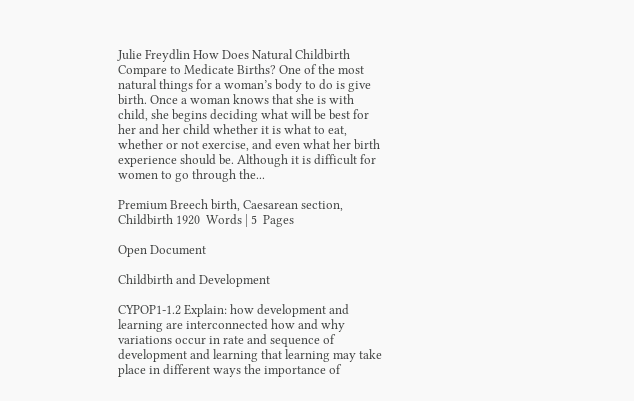Julie Freydlin How Does Natural Childbirth Compare to Medicate Births? One of the most natural things for a woman’s body to do is give birth. Once a woman knows that she is with child, she begins deciding what will be best for her and her child whether it is what to eat, whether or not exercise, and even what her birth experience should be. Although it is difficult for women to go through the...

Premium Breech birth, Caesarean section, Childbirth 1920  Words | 5  Pages

Open Document

Childbirth and Development

CYPOP1-1.2 Explain: how development and learning are interconnected how and why variations occur in rate and sequence of development and learning that learning may take place in different ways the importance of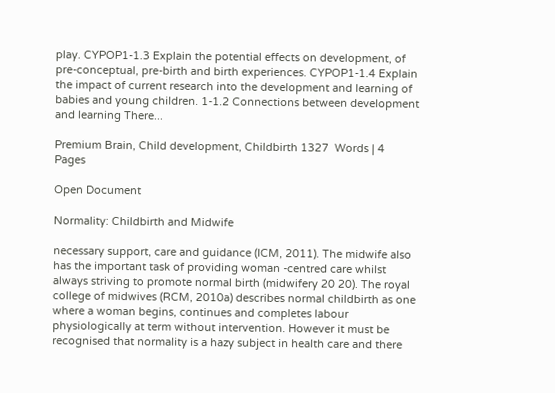play. CYPOP1-1.3 Explain the potential effects on development, of pre-conceptual, pre-birth and birth experiences. CYPOP1-1.4 Explain the impact of current research into the development and learning of babies and young children. 1-1.2 Connections between development and learning There...

Premium Brain, Child development, Childbirth 1327  Words | 4  Pages

Open Document

Normality: Childbirth and Midwife

necessary support, care and guidance (ICM, 2011). The midwife also has the important task of providing woman -centred care whilst always striving to promote normal birth (midwifery 20 20). The royal college of midwives (RCM, 2010a) describes normal childbirth as one where a woman begins, continues and completes labour physiologically at term without intervention. However it must be recognised that normality is a hazy subject in health care and there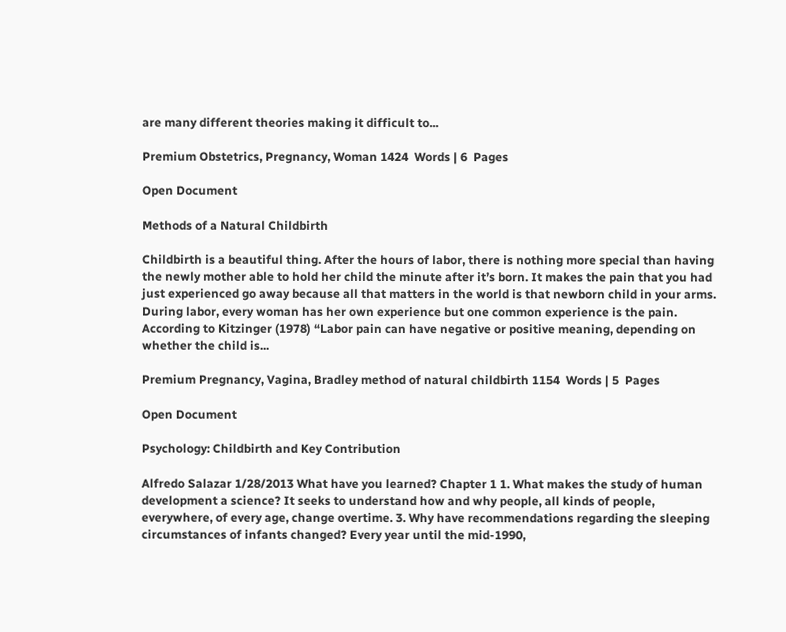are many different theories making it difficult to...

Premium Obstetrics, Pregnancy, Woman 1424  Words | 6  Pages

Open Document

Methods of a Natural Childbirth

Childbirth is a beautiful thing. After the hours of labor, there is nothing more special than having the newly mother able to hold her child the minute after it’s born. It makes the pain that you had just experienced go away because all that matters in the world is that newborn child in your arms. During labor, every woman has her own experience but one common experience is the pain. According to Kitzinger (1978) “Labor pain can have negative or positive meaning, depending on whether the child is...

Premium Pregnancy, Vagina, Bradley method of natural childbirth 1154  Words | 5  Pages

Open Document

Psychology: Childbirth and Key Contribution

Alfredo Salazar 1/28/2013 What have you learned? Chapter 1 1. What makes the study of human development a science? It seeks to understand how and why people, all kinds of people, everywhere, of every age, change overtime. 3. Why have recommendations regarding the sleeping circumstances of infants changed? Every year until the mid-1990,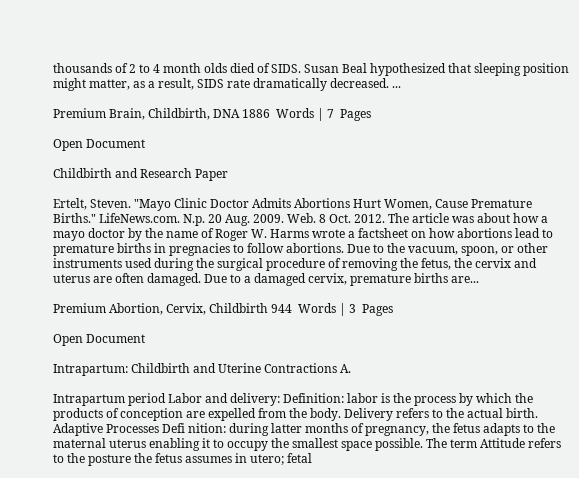thousands of 2 to 4 month olds died of SIDS. Susan Beal hypothesized that sleeping position might matter, as a result, SIDS rate dramatically decreased. ...

Premium Brain, Childbirth, DNA 1886  Words | 7  Pages

Open Document

Childbirth and Research Paper

Ertelt, Steven. "Mayo Clinic Doctor Admits Abortions Hurt Women, Cause Premature Births." LifeNews.com. N.p. 20 Aug. 2009. Web. 8 Oct. 2012. The article was about how a mayo doctor by the name of Roger W. Harms wrote a factsheet on how abortions lead to premature births in pregnacies to follow abortions. Due to the vacuum, spoon, or other instruments used during the surgical procedure of removing the fetus, the cervix and uterus are often damaged. Due to a damaged cervix, premature births are...

Premium Abortion, Cervix, Childbirth 944  Words | 3  Pages

Open Document

Intrapartum: Childbirth and Uterine Contractions A.

Intrapartum period Labor and delivery: Definition: labor is the process by which the products of conception are expelled from the body. Delivery refers to the actual birth. Adaptive Processes Defi nition: during latter months of pregnancy, the fetus adapts to the maternal uterus enabling it to occupy the smallest space possible. The term Attitude refers to the posture the fetus assumes in utero; fetal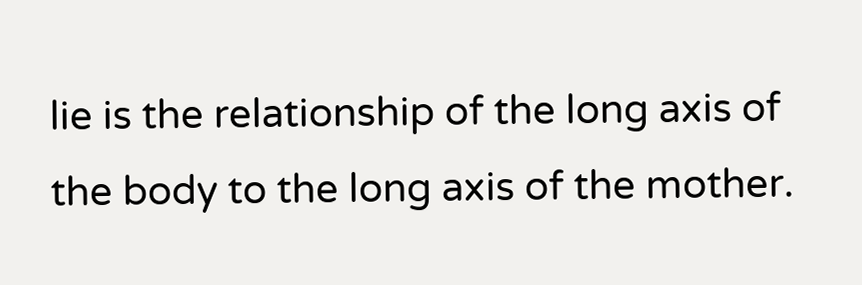lie is the relationship of the long axis of the body to the long axis of the mother.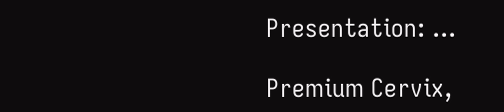Presentation: ...

Premium Cervix,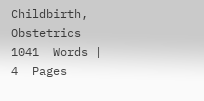Childbirth, Obstetrics 1041  Words | 4  Pages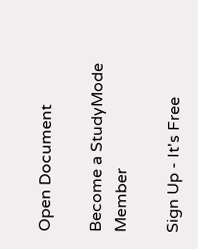Open Document

Become a StudyMode Member

Sign Up - It's Free